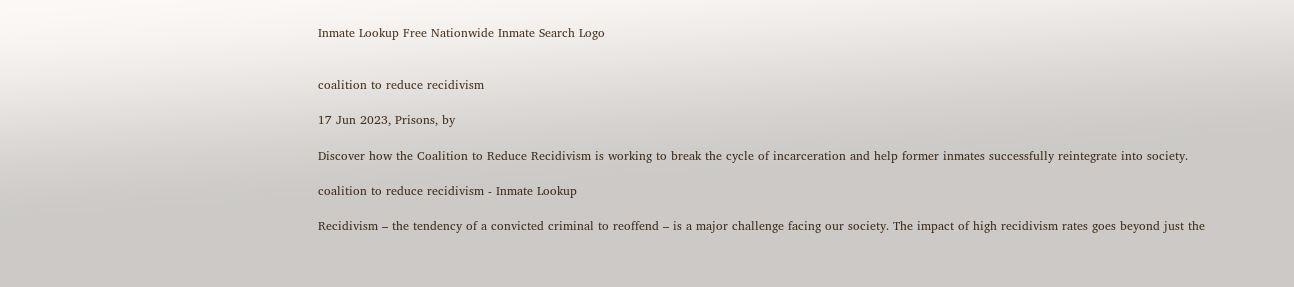Inmate Lookup Free Nationwide Inmate Search Logo


coalition to reduce recidivism

17 Jun 2023, Prisons, by

Discover how the Coalition to Reduce Recidivism is working to break the cycle of incarceration and help former inmates successfully reintegrate into society.

coalition to reduce recidivism - Inmate Lookup

Recidivism – the tendency of a convicted criminal to reoffend – is a major challenge facing our society. The impact of high recidivism rates goes beyond just the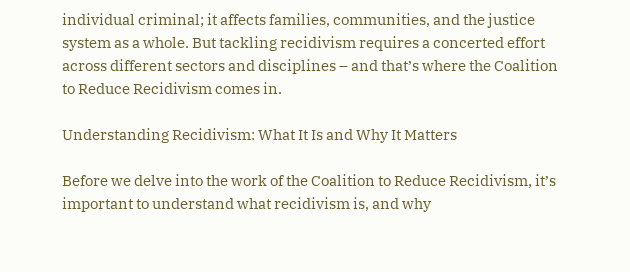individual criminal; it affects families, communities, and the justice system as a whole. But tackling recidivism requires a concerted effort across different sectors and disciplines – and that’s where the Coalition to Reduce Recidivism comes in.

Understanding Recidivism: What It Is and Why It Matters

Before we delve into the work of the Coalition to Reduce Recidivism, it’s important to understand what recidivism is, and why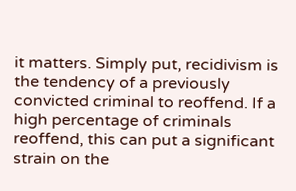it matters. Simply put, recidivism is the tendency of a previously convicted criminal to reoffend. If a high percentage of criminals reoffend, this can put a significant strain on the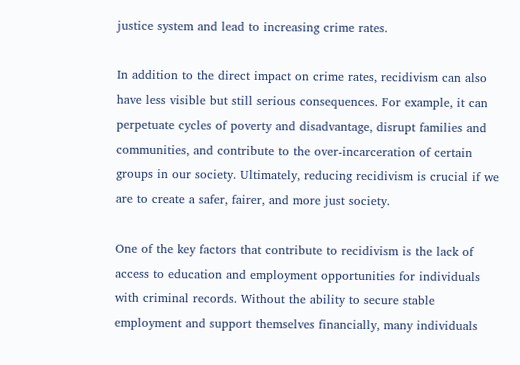justice system and lead to increasing crime rates.

In addition to the direct impact on crime rates, recidivism can also have less visible but still serious consequences. For example, it can perpetuate cycles of poverty and disadvantage, disrupt families and communities, and contribute to the over-incarceration of certain groups in our society. Ultimately, reducing recidivism is crucial if we are to create a safer, fairer, and more just society.

One of the key factors that contribute to recidivism is the lack of access to education and employment opportunities for individuals with criminal records. Without the ability to secure stable employment and support themselves financially, many individuals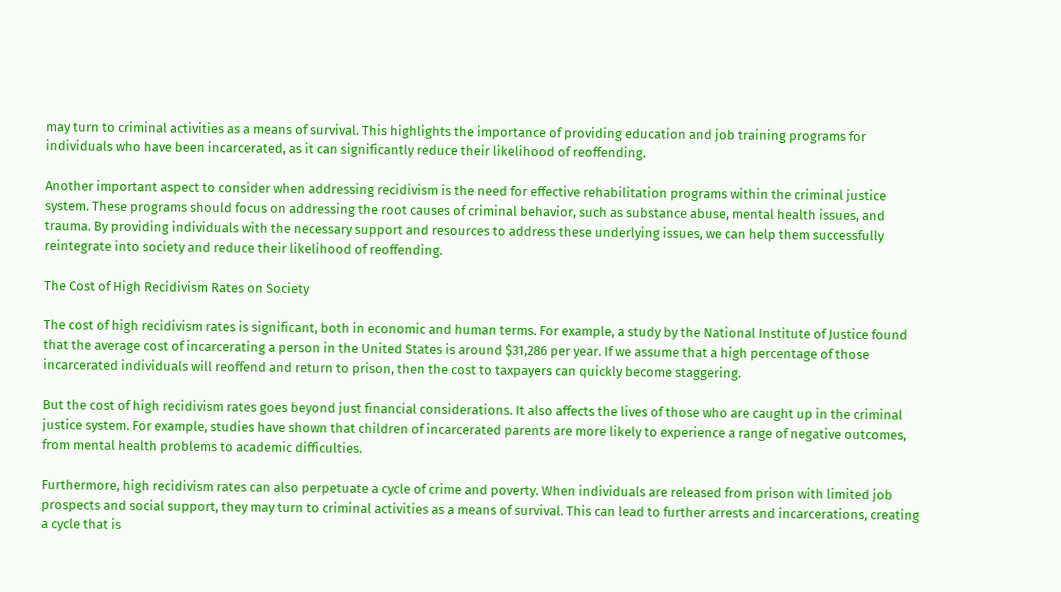may turn to criminal activities as a means of survival. This highlights the importance of providing education and job training programs for individuals who have been incarcerated, as it can significantly reduce their likelihood of reoffending.

Another important aspect to consider when addressing recidivism is the need for effective rehabilitation programs within the criminal justice system. These programs should focus on addressing the root causes of criminal behavior, such as substance abuse, mental health issues, and trauma. By providing individuals with the necessary support and resources to address these underlying issues, we can help them successfully reintegrate into society and reduce their likelihood of reoffending.

The Cost of High Recidivism Rates on Society

The cost of high recidivism rates is significant, both in economic and human terms. For example, a study by the National Institute of Justice found that the average cost of incarcerating a person in the United States is around $31,286 per year. If we assume that a high percentage of those incarcerated individuals will reoffend and return to prison, then the cost to taxpayers can quickly become staggering.

But the cost of high recidivism rates goes beyond just financial considerations. It also affects the lives of those who are caught up in the criminal justice system. For example, studies have shown that children of incarcerated parents are more likely to experience a range of negative outcomes, from mental health problems to academic difficulties.

Furthermore, high recidivism rates can also perpetuate a cycle of crime and poverty. When individuals are released from prison with limited job prospects and social support, they may turn to criminal activities as a means of survival. This can lead to further arrests and incarcerations, creating a cycle that is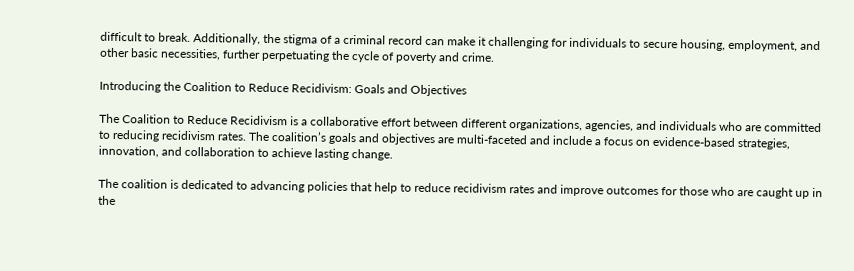difficult to break. Additionally, the stigma of a criminal record can make it challenging for individuals to secure housing, employment, and other basic necessities, further perpetuating the cycle of poverty and crime.

Introducing the Coalition to Reduce Recidivism: Goals and Objectives

The Coalition to Reduce Recidivism is a collaborative effort between different organizations, agencies, and individuals who are committed to reducing recidivism rates. The coalition’s goals and objectives are multi-faceted and include a focus on evidence-based strategies, innovation, and collaboration to achieve lasting change.

The coalition is dedicated to advancing policies that help to reduce recidivism rates and improve outcomes for those who are caught up in the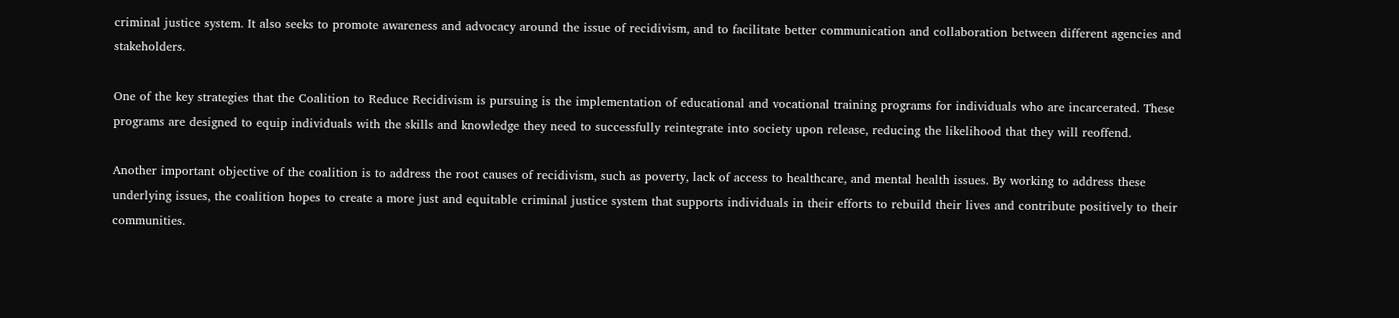criminal justice system. It also seeks to promote awareness and advocacy around the issue of recidivism, and to facilitate better communication and collaboration between different agencies and stakeholders.

One of the key strategies that the Coalition to Reduce Recidivism is pursuing is the implementation of educational and vocational training programs for individuals who are incarcerated. These programs are designed to equip individuals with the skills and knowledge they need to successfully reintegrate into society upon release, reducing the likelihood that they will reoffend.

Another important objective of the coalition is to address the root causes of recidivism, such as poverty, lack of access to healthcare, and mental health issues. By working to address these underlying issues, the coalition hopes to create a more just and equitable criminal justice system that supports individuals in their efforts to rebuild their lives and contribute positively to their communities.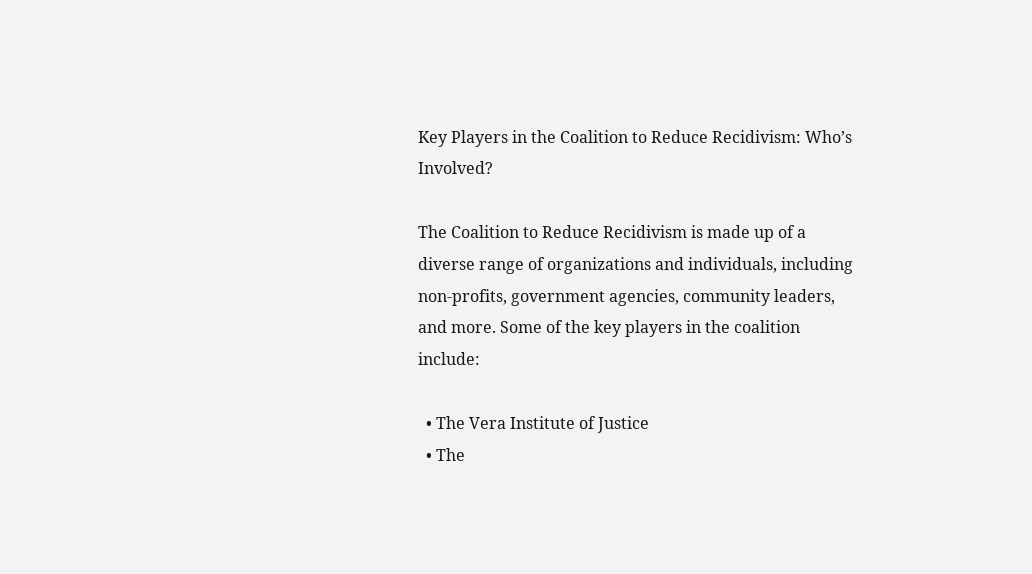Key Players in the Coalition to Reduce Recidivism: Who’s Involved?

The Coalition to Reduce Recidivism is made up of a diverse range of organizations and individuals, including non-profits, government agencies, community leaders, and more. Some of the key players in the coalition include:

  • The Vera Institute of Justice
  • The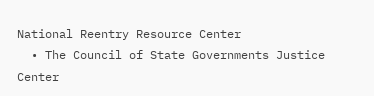National Reentry Resource Center
  • The Council of State Governments Justice Center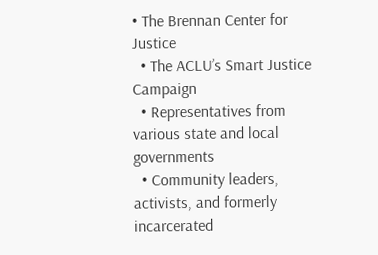• The Brennan Center for Justice
  • The ACLU’s Smart Justice Campaign
  • Representatives from various state and local governments
  • Community leaders, activists, and formerly incarcerated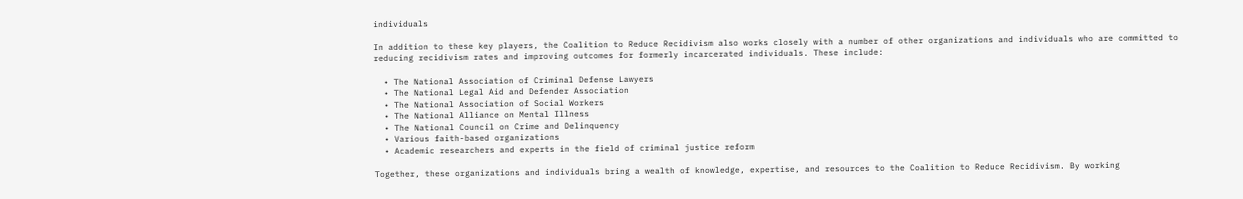individuals

In addition to these key players, the Coalition to Reduce Recidivism also works closely with a number of other organizations and individuals who are committed to reducing recidivism rates and improving outcomes for formerly incarcerated individuals. These include:

  • The National Association of Criminal Defense Lawyers
  • The National Legal Aid and Defender Association
  • The National Association of Social Workers
  • The National Alliance on Mental Illness
  • The National Council on Crime and Delinquency
  • Various faith-based organizations
  • Academic researchers and experts in the field of criminal justice reform

Together, these organizations and individuals bring a wealth of knowledge, expertise, and resources to the Coalition to Reduce Recidivism. By working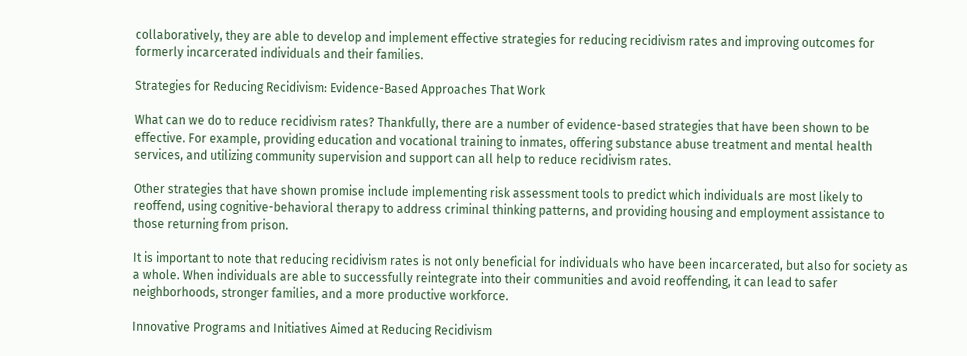collaboratively, they are able to develop and implement effective strategies for reducing recidivism rates and improving outcomes for formerly incarcerated individuals and their families.

Strategies for Reducing Recidivism: Evidence-Based Approaches That Work

What can we do to reduce recidivism rates? Thankfully, there are a number of evidence-based strategies that have been shown to be effective. For example, providing education and vocational training to inmates, offering substance abuse treatment and mental health services, and utilizing community supervision and support can all help to reduce recidivism rates.

Other strategies that have shown promise include implementing risk assessment tools to predict which individuals are most likely to reoffend, using cognitive-behavioral therapy to address criminal thinking patterns, and providing housing and employment assistance to those returning from prison.

It is important to note that reducing recidivism rates is not only beneficial for individuals who have been incarcerated, but also for society as a whole. When individuals are able to successfully reintegrate into their communities and avoid reoffending, it can lead to safer neighborhoods, stronger families, and a more productive workforce.

Innovative Programs and Initiatives Aimed at Reducing Recidivism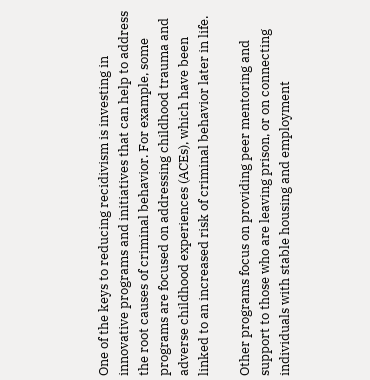One of the keys to reducing recidivism is investing in innovative programs and initiatives that can help to address the root causes of criminal behavior. For example, some programs are focused on addressing childhood trauma and adverse childhood experiences (ACEs), which have been linked to an increased risk of criminal behavior later in life.

Other programs focus on providing peer mentoring and support to those who are leaving prison, or on connecting individuals with stable housing and employment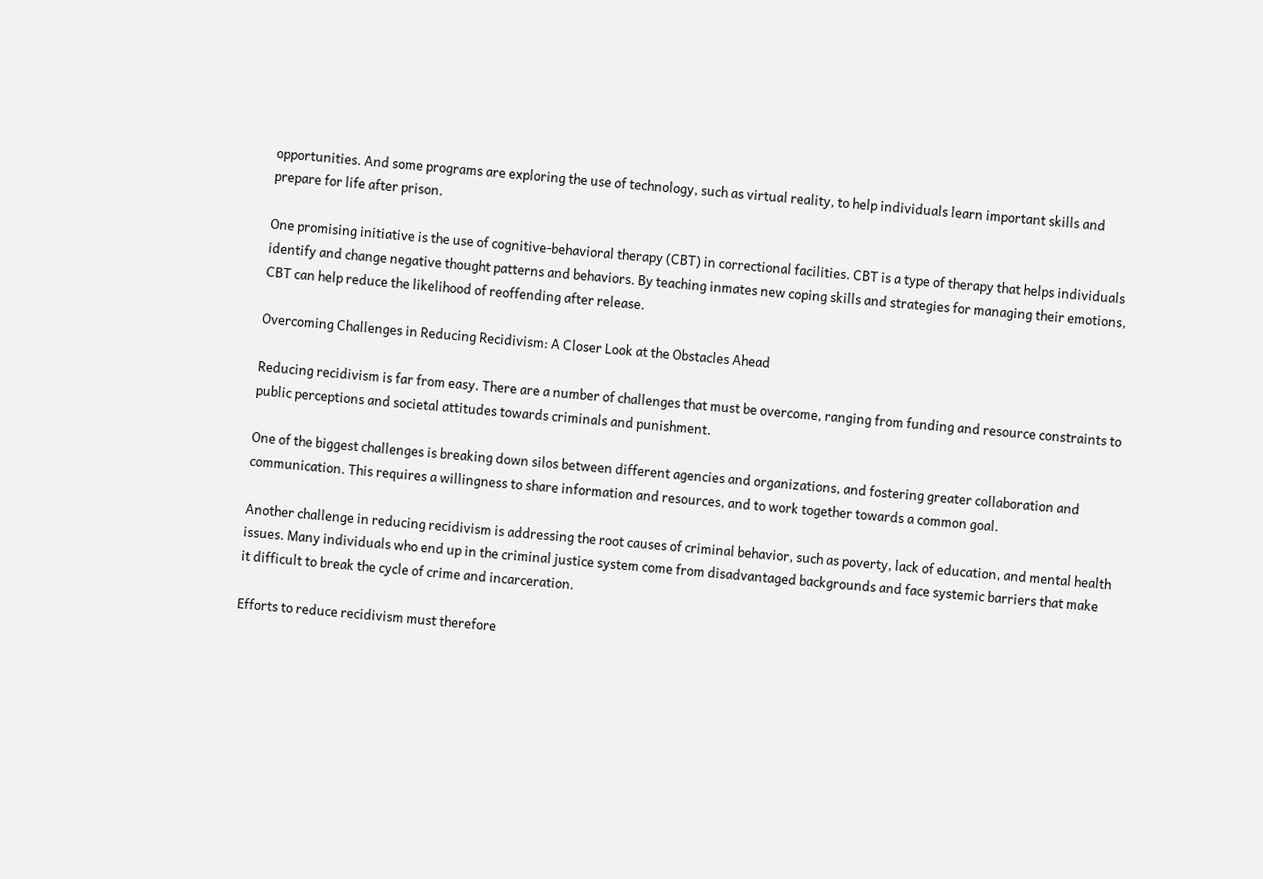opportunities. And some programs are exploring the use of technology, such as virtual reality, to help individuals learn important skills and prepare for life after prison.

One promising initiative is the use of cognitive-behavioral therapy (CBT) in correctional facilities. CBT is a type of therapy that helps individuals identify and change negative thought patterns and behaviors. By teaching inmates new coping skills and strategies for managing their emotions, CBT can help reduce the likelihood of reoffending after release.

Overcoming Challenges in Reducing Recidivism: A Closer Look at the Obstacles Ahead

Reducing recidivism is far from easy. There are a number of challenges that must be overcome, ranging from funding and resource constraints to public perceptions and societal attitudes towards criminals and punishment.

One of the biggest challenges is breaking down silos between different agencies and organizations, and fostering greater collaboration and communication. This requires a willingness to share information and resources, and to work together towards a common goal.

Another challenge in reducing recidivism is addressing the root causes of criminal behavior, such as poverty, lack of education, and mental health issues. Many individuals who end up in the criminal justice system come from disadvantaged backgrounds and face systemic barriers that make it difficult to break the cycle of crime and incarceration.

Efforts to reduce recidivism must therefore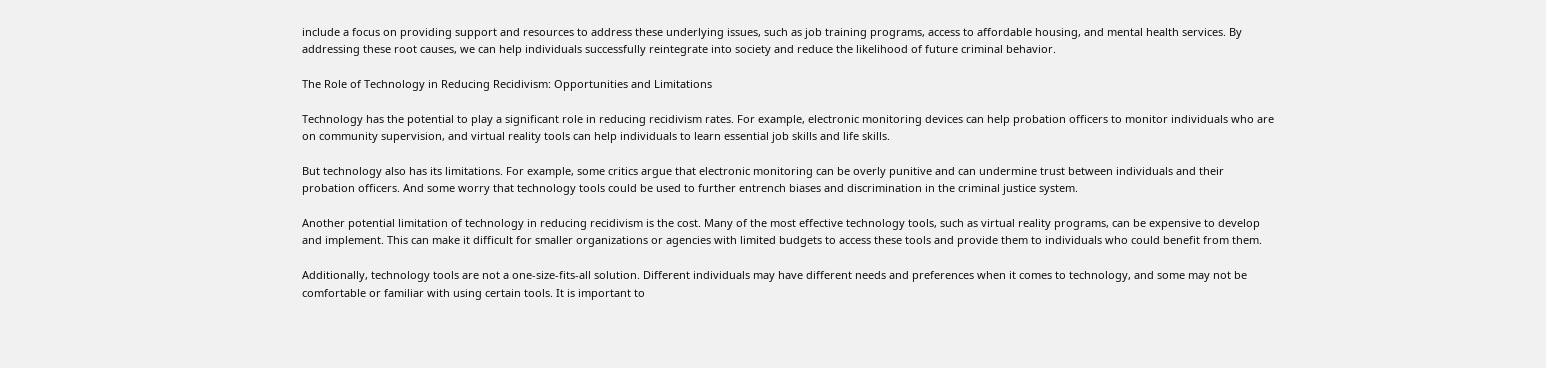include a focus on providing support and resources to address these underlying issues, such as job training programs, access to affordable housing, and mental health services. By addressing these root causes, we can help individuals successfully reintegrate into society and reduce the likelihood of future criminal behavior.

The Role of Technology in Reducing Recidivism: Opportunities and Limitations

Technology has the potential to play a significant role in reducing recidivism rates. For example, electronic monitoring devices can help probation officers to monitor individuals who are on community supervision, and virtual reality tools can help individuals to learn essential job skills and life skills.

But technology also has its limitations. For example, some critics argue that electronic monitoring can be overly punitive and can undermine trust between individuals and their probation officers. And some worry that technology tools could be used to further entrench biases and discrimination in the criminal justice system.

Another potential limitation of technology in reducing recidivism is the cost. Many of the most effective technology tools, such as virtual reality programs, can be expensive to develop and implement. This can make it difficult for smaller organizations or agencies with limited budgets to access these tools and provide them to individuals who could benefit from them.

Additionally, technology tools are not a one-size-fits-all solution. Different individuals may have different needs and preferences when it comes to technology, and some may not be comfortable or familiar with using certain tools. It is important to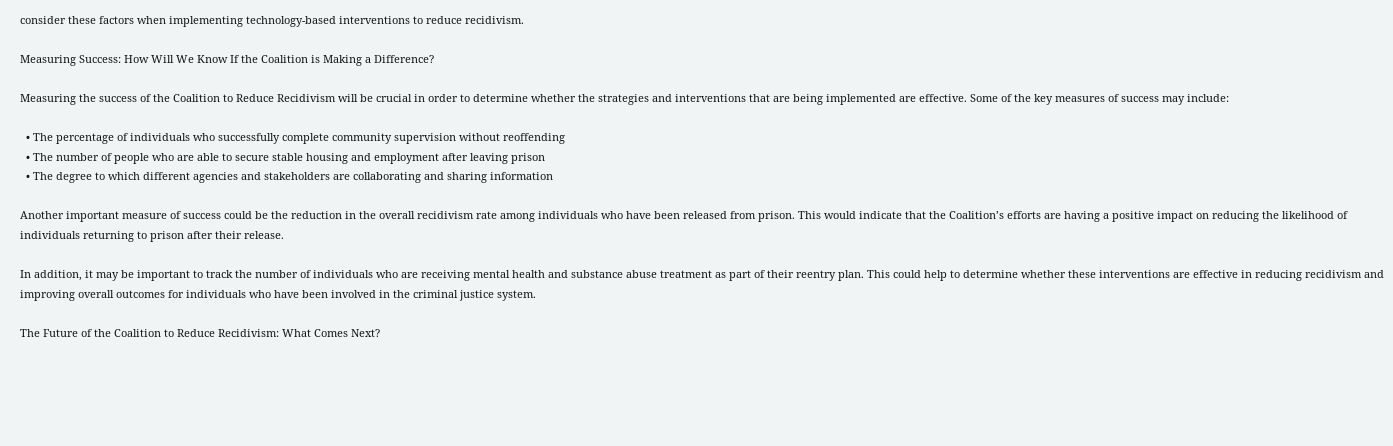consider these factors when implementing technology-based interventions to reduce recidivism.

Measuring Success: How Will We Know If the Coalition is Making a Difference?

Measuring the success of the Coalition to Reduce Recidivism will be crucial in order to determine whether the strategies and interventions that are being implemented are effective. Some of the key measures of success may include:

  • The percentage of individuals who successfully complete community supervision without reoffending
  • The number of people who are able to secure stable housing and employment after leaving prison
  • The degree to which different agencies and stakeholders are collaborating and sharing information

Another important measure of success could be the reduction in the overall recidivism rate among individuals who have been released from prison. This would indicate that the Coalition’s efforts are having a positive impact on reducing the likelihood of individuals returning to prison after their release.

In addition, it may be important to track the number of individuals who are receiving mental health and substance abuse treatment as part of their reentry plan. This could help to determine whether these interventions are effective in reducing recidivism and improving overall outcomes for individuals who have been involved in the criminal justice system.

The Future of the Coalition to Reduce Recidivism: What Comes Next?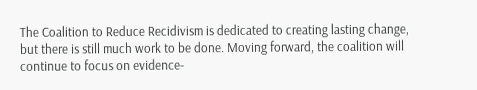The Coalition to Reduce Recidivism is dedicated to creating lasting change, but there is still much work to be done. Moving forward, the coalition will continue to focus on evidence-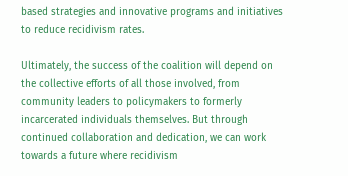based strategies and innovative programs and initiatives to reduce recidivism rates.

Ultimately, the success of the coalition will depend on the collective efforts of all those involved, from community leaders to policymakers to formerly incarcerated individuals themselves. But through continued collaboration and dedication, we can work towards a future where recidivism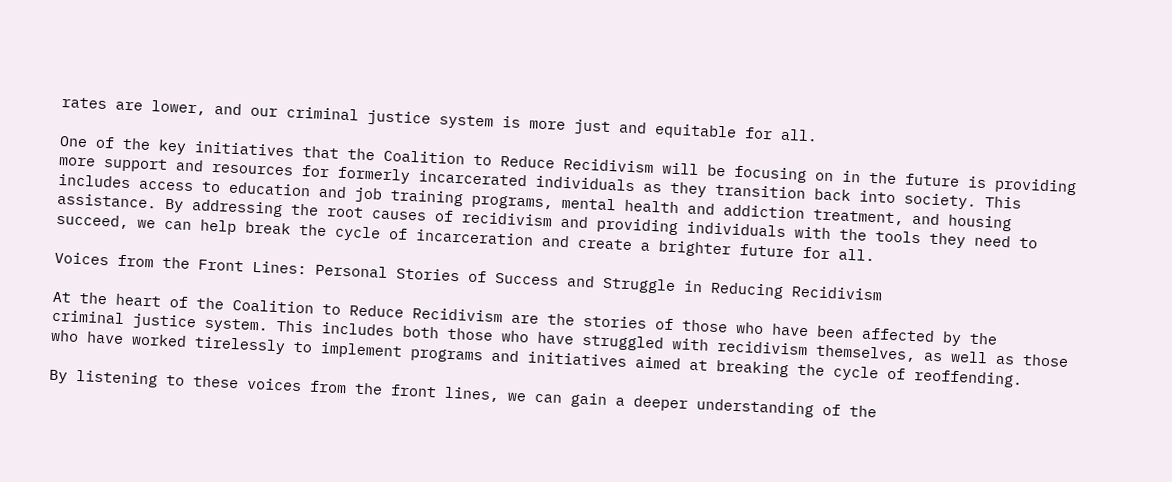rates are lower, and our criminal justice system is more just and equitable for all.

One of the key initiatives that the Coalition to Reduce Recidivism will be focusing on in the future is providing more support and resources for formerly incarcerated individuals as they transition back into society. This includes access to education and job training programs, mental health and addiction treatment, and housing assistance. By addressing the root causes of recidivism and providing individuals with the tools they need to succeed, we can help break the cycle of incarceration and create a brighter future for all.

Voices from the Front Lines: Personal Stories of Success and Struggle in Reducing Recidivism

At the heart of the Coalition to Reduce Recidivism are the stories of those who have been affected by the criminal justice system. This includes both those who have struggled with recidivism themselves, as well as those who have worked tirelessly to implement programs and initiatives aimed at breaking the cycle of reoffending.

By listening to these voices from the front lines, we can gain a deeper understanding of the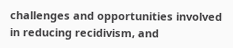challenges and opportunities involved in reducing recidivism, and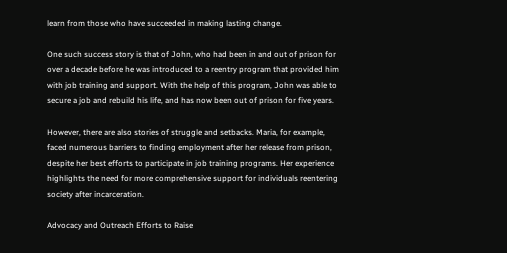learn from those who have succeeded in making lasting change.

One such success story is that of John, who had been in and out of prison for over a decade before he was introduced to a reentry program that provided him with job training and support. With the help of this program, John was able to secure a job and rebuild his life, and has now been out of prison for five years.

However, there are also stories of struggle and setbacks. Maria, for example, faced numerous barriers to finding employment after her release from prison, despite her best efforts to participate in job training programs. Her experience highlights the need for more comprehensive support for individuals reentering society after incarceration.

Advocacy and Outreach Efforts to Raise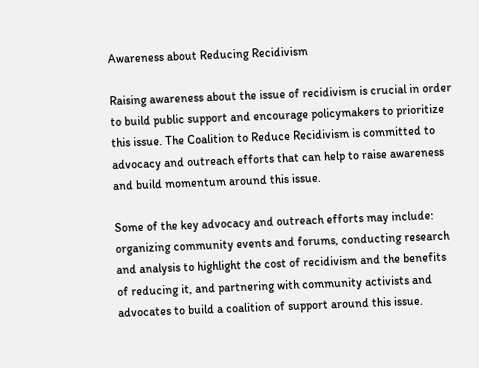Awareness about Reducing Recidivism

Raising awareness about the issue of recidivism is crucial in order to build public support and encourage policymakers to prioritize this issue. The Coalition to Reduce Recidivism is committed to advocacy and outreach efforts that can help to raise awareness and build momentum around this issue.

Some of the key advocacy and outreach efforts may include: organizing community events and forums, conducting research and analysis to highlight the cost of recidivism and the benefits of reducing it, and partnering with community activists and advocates to build a coalition of support around this issue.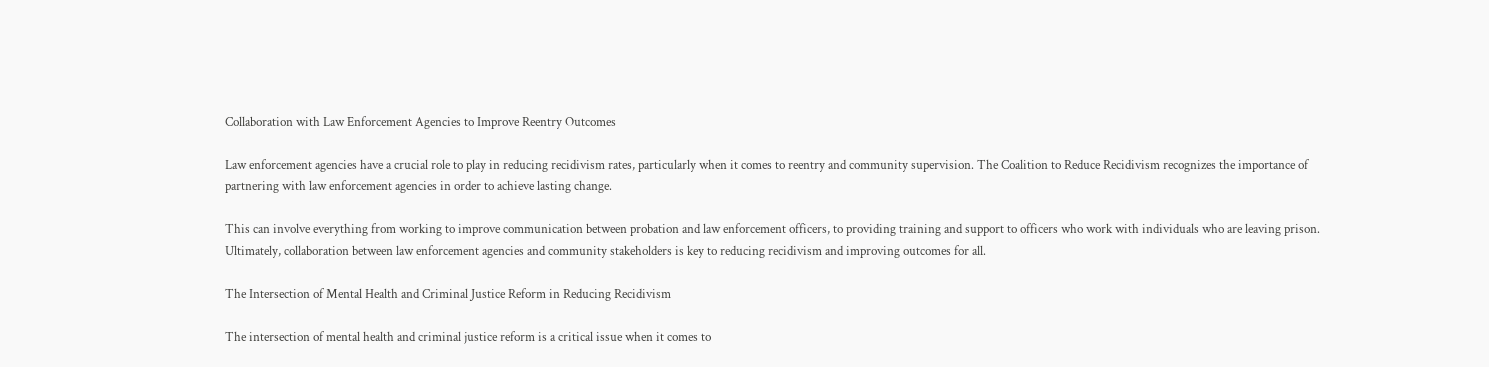Collaboration with Law Enforcement Agencies to Improve Reentry Outcomes

Law enforcement agencies have a crucial role to play in reducing recidivism rates, particularly when it comes to reentry and community supervision. The Coalition to Reduce Recidivism recognizes the importance of partnering with law enforcement agencies in order to achieve lasting change.

This can involve everything from working to improve communication between probation and law enforcement officers, to providing training and support to officers who work with individuals who are leaving prison. Ultimately, collaboration between law enforcement agencies and community stakeholders is key to reducing recidivism and improving outcomes for all.

The Intersection of Mental Health and Criminal Justice Reform in Reducing Recidivism

The intersection of mental health and criminal justice reform is a critical issue when it comes to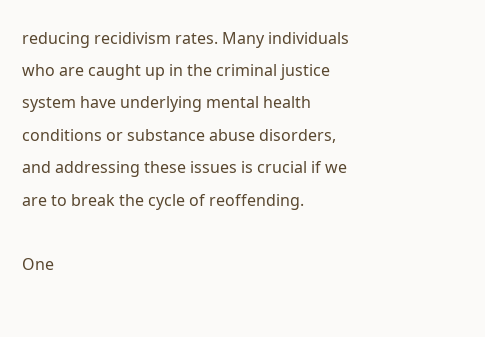reducing recidivism rates. Many individuals who are caught up in the criminal justice system have underlying mental health conditions or substance abuse disorders, and addressing these issues is crucial if we are to break the cycle of reoffending.

One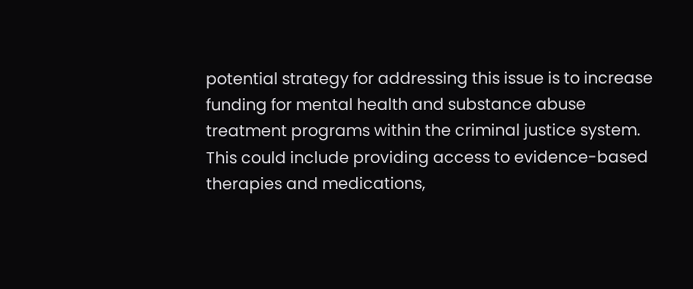potential strategy for addressing this issue is to increase funding for mental health and substance abuse treatment programs within the criminal justice system. This could include providing access to evidence-based therapies and medications,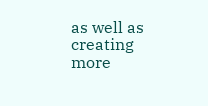as well as creating more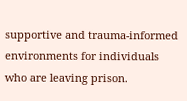supportive and trauma-informed environments for individuals who are leaving prison.